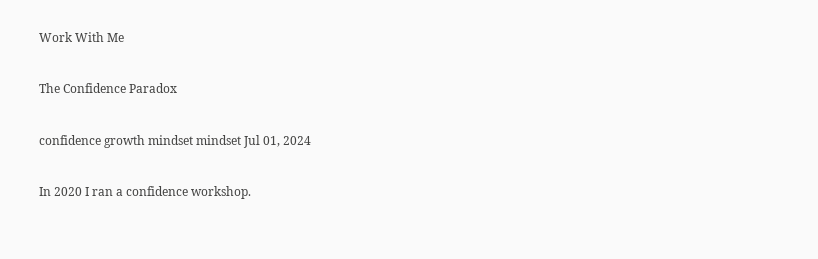Work With Me

The Confidence Paradox

confidence growth mindset mindset Jul 01, 2024

In 2020 I ran a confidence workshop.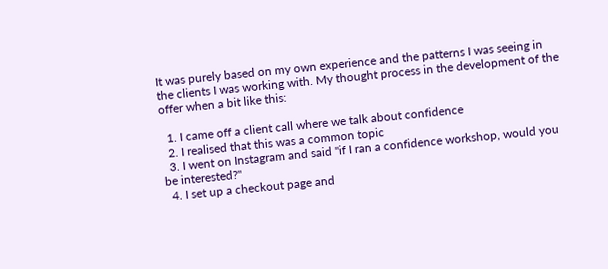It was purely based on my own experience and the patterns I was seeing in the clients I was working with. My thought process in the development of the offer when a bit like this:

  1. I came off a client call where we talk about confidence
  2. I realised that this was a common topic
  3. I went on Instagram and said "if I ran a confidence workshop, would you be interested?"
  4. I set up a checkout page and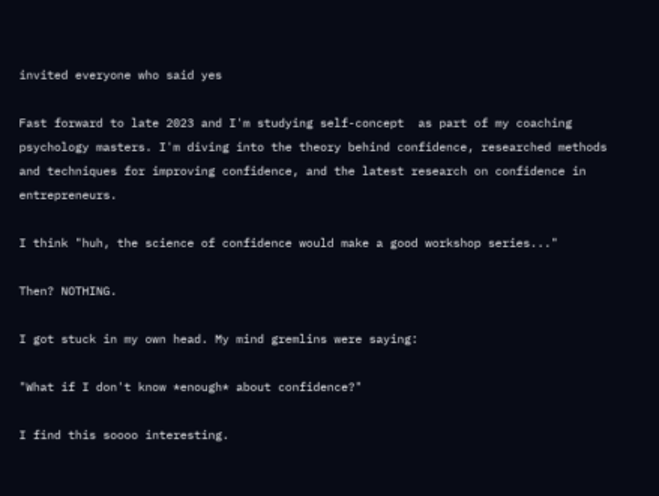invited everyone who said yes

Fast forward to late 2023 and I'm studying self-concept  as part of my coaching psychology masters. I'm diving into the theory behind confidence, researched methods and techniques for improving confidence, and the latest research on confidence in entrepreneurs.

I think "huh, the science of confidence would make a good workshop series..."

Then? NOTHING.

I got stuck in my own head. My mind gremlins were saying:

"What if I don't know *enough* about confidence?"

I find this soooo interesting.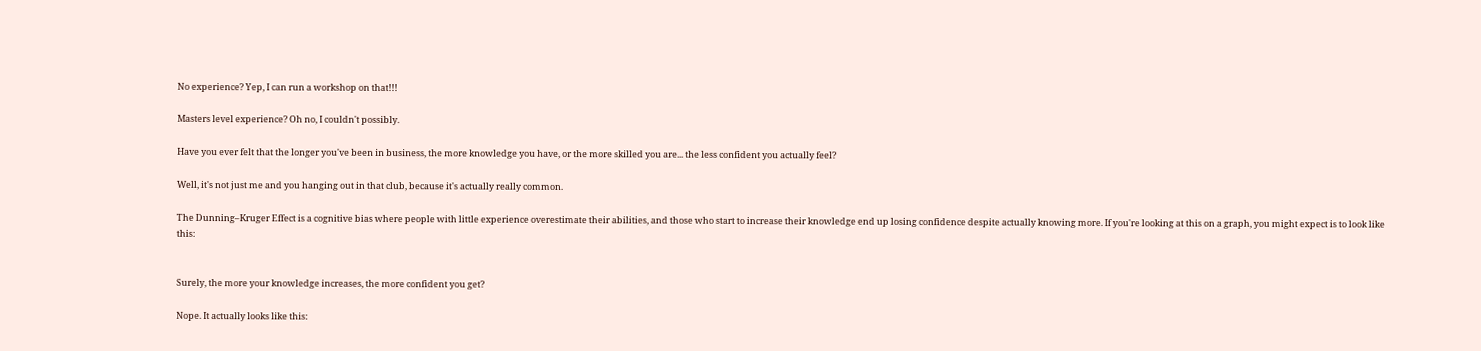No experience? Yep, I can run a workshop on that!!!

Masters level experience? Oh no, I couldn't possibly.

Have you ever felt that the longer you've been in business, the more knowledge you have, or the more skilled you are... the less confident you actually feel?

Well, it's not just me and you hanging out in that club, because it's actually really common.

The Dunning–Kruger Effect is a cognitive bias where people with little experience overestimate their abilities, and those who start to increase their knowledge end up losing confidence despite actually knowing more. If you're looking at this on a graph, you might expect is to look like this:


Surely, the more your knowledge increases, the more confident you get?

Nope. It actually looks like this: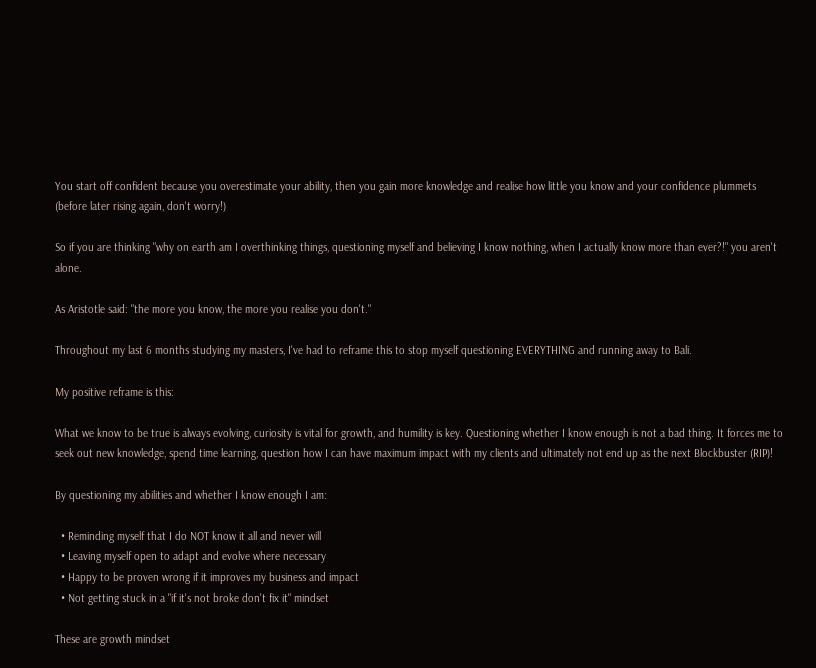You start off confident because you overestimate your ability, then you gain more knowledge and realise how little you know and your confidence plummets (before later rising again, don't worry!)

So if you are thinking "why on earth am I overthinking things, questioning myself and believing I know nothing, when I actually know more than ever?!" you aren't alone.

As Aristotle said: "the more you know, the more you realise you don't."

Throughout my last 6 months studying my masters, I've had to reframe this to stop myself questioning EVERYTHING and running away to Bali.

My positive reframe is this:

What we know to be true is always evolving, curiosity is vital for growth, and humility is key. Questioning whether I know enough is not a bad thing. It forces me to seek out new knowledge, spend time learning, question how I can have maximum impact with my clients and ultimately not end up as the next Blockbuster (RIP)!

By questioning my abilities and whether I know enough I am:

  • Reminding myself that I do NOT know it all and never will
  • Leaving myself open to adapt and evolve where necessary
  • Happy to be proven wrong if it improves my business and impact
  • Not getting stuck in a "if it's not broke don't fix it" mindset

These are growth mindset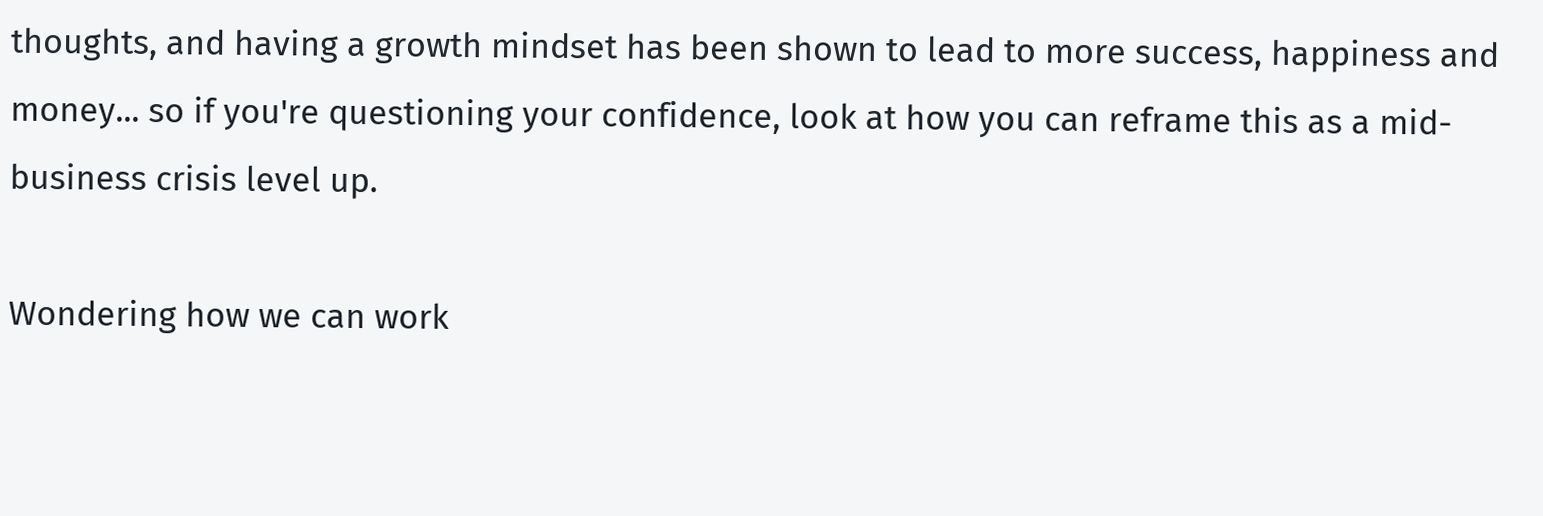thoughts, and having a growth mindset has been shown to lead to more success, happiness and money... so if you're questioning your confidence, look at how you can reframe this as a mid-business crisis level up.

Wondering how we can work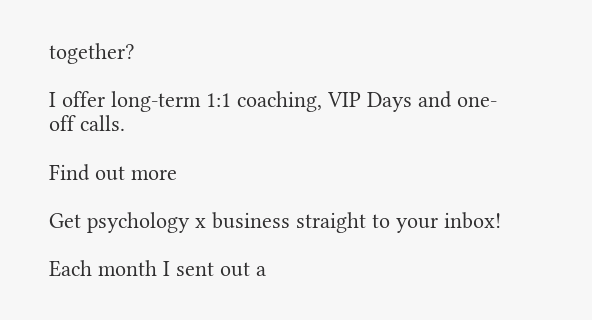together?

I offer long-term 1:1 coaching, VIP Days and one-off calls.

Find out more

Get psychology x business straight to your inbox!

Each month I sent out a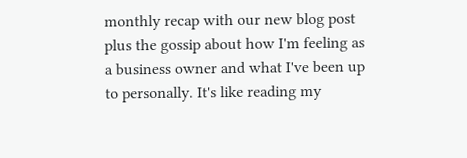monthly recap with our new blog post plus the gossip about how I'm feeling as a business owner and what I've been up to personally. It's like reading my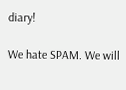diary!

We hate SPAM. We will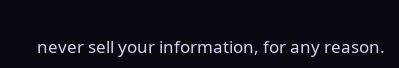never sell your information, for any reason.